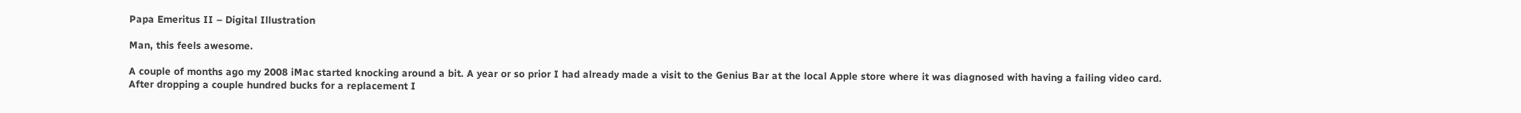Papa Emeritus II – Digital Illustration

Man, this feels awesome.

A couple of months ago my 2008 iMac started knocking around a bit. A year or so prior I had already made a visit to the Genius Bar at the local Apple store where it was diagnosed with having a failing video card. After dropping a couple hundred bucks for a replacement I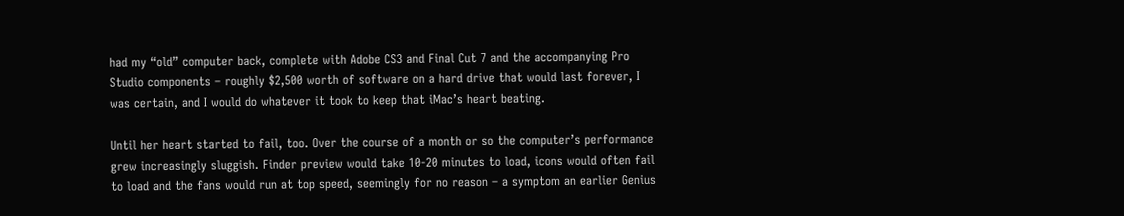had my “old” computer back, complete with Adobe CS3 and Final Cut 7 and the accompanying Pro Studio components – roughly $2,500 worth of software on a hard drive that would last forever, I was certain, and I would do whatever it took to keep that iMac’s heart beating.

Until her heart started to fail, too. Over the course of a month or so the computer’s performance grew increasingly sluggish. Finder preview would take 10-20 minutes to load, icons would often fail to load and the fans would run at top speed, seemingly for no reason – a symptom an earlier Genius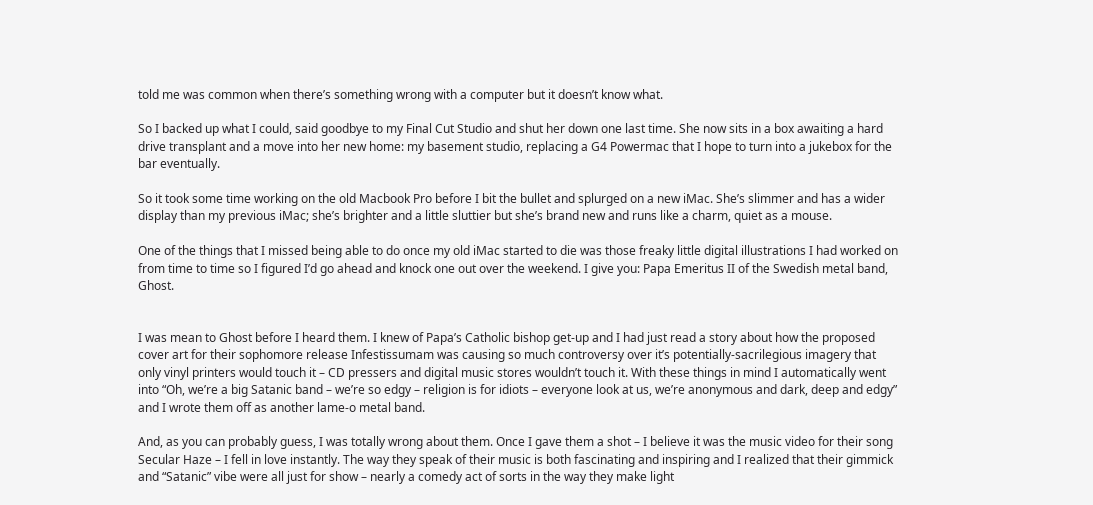told me was common when there’s something wrong with a computer but it doesn’t know what.

So I backed up what I could, said goodbye to my Final Cut Studio and shut her down one last time. She now sits in a box awaiting a hard drive transplant and a move into her new home: my basement studio, replacing a G4 Powermac that I hope to turn into a jukebox for the bar eventually.

So it took some time working on the old Macbook Pro before I bit the bullet and splurged on a new iMac. She’s slimmer and has a wider display than my previous iMac; she’s brighter and a little sluttier but she’s brand new and runs like a charm, quiet as a mouse.

One of the things that I missed being able to do once my old iMac started to die was those freaky little digital illustrations I had worked on from time to time so I figured I’d go ahead and knock one out over the weekend. I give you: Papa Emeritus II of the Swedish metal band, Ghost.


I was mean to Ghost before I heard them. I knew of Papa’s Catholic bishop get-up and I had just read a story about how the proposed cover art for their sophomore release Infestissumam was causing so much controversy over it’s potentially-sacrilegious imagery that only vinyl printers would touch it – CD pressers and digital music stores wouldn’t touch it. With these things in mind I automatically went into “Oh, we’re a big Satanic band – we’re so edgy – religion is for idiots – everyone look at us, we’re anonymous and dark, deep and edgy” and I wrote them off as another lame-o metal band.

And, as you can probably guess, I was totally wrong about them. Once I gave them a shot – I believe it was the music video for their song Secular Haze – I fell in love instantly. The way they speak of their music is both fascinating and inspiring and I realized that their gimmick and “Satanic” vibe were all just for show – nearly a comedy act of sorts in the way they make light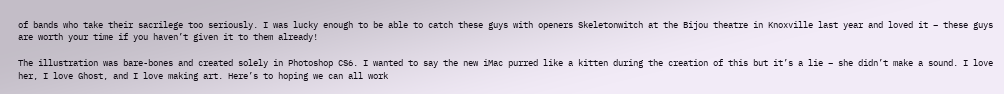of bands who take their sacrilege too seriously. I was lucky enough to be able to catch these guys with openers Skeletonwitch at the Bijou theatre in Knoxville last year and loved it – these guys are worth your time if you haven’t given it to them already!

The illustration was bare-bones and created solely in Photoshop CS6. I wanted to say the new iMac purred like a kitten during the creation of this but it’s a lie – she didn’t make a sound. I love her, I love Ghost, and I love making art. Here’s to hoping we can all work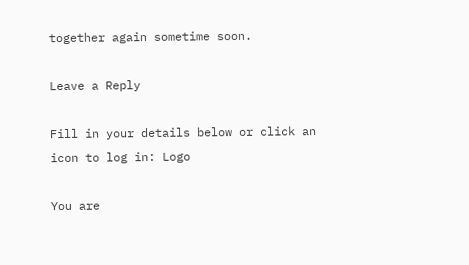together again sometime soon.

Leave a Reply

Fill in your details below or click an icon to log in: Logo

You are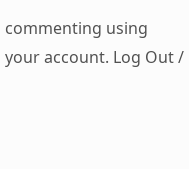commenting using your account. Log Out /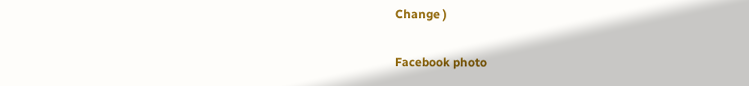Change )

Facebook photo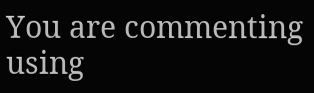You are commenting using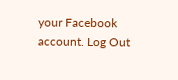your Facebook account. Log Out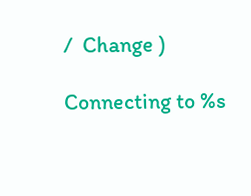/  Change )

Connecting to %s